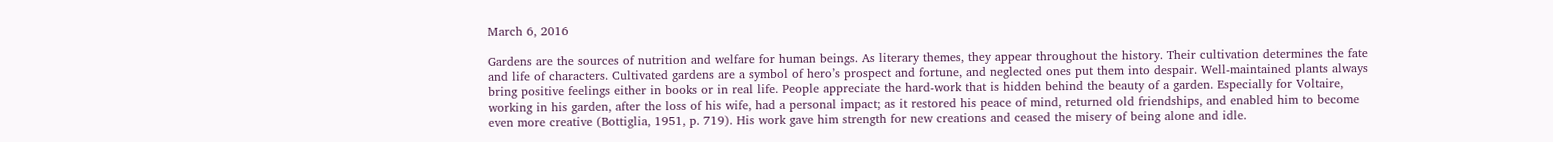March 6, 2016

Gardens are the sources of nutrition and welfare for human beings. As literary themes, they appear throughout the history. Their cultivation determines the fate and life of characters. Cultivated gardens are a symbol of hero’s prospect and fortune, and neglected ones put them into despair. Well-maintained plants always bring positive feelings either in books or in real life. People appreciate the hard-work that is hidden behind the beauty of a garden. Especially for Voltaire, working in his garden, after the loss of his wife, had a personal impact; as it restored his peace of mind, returned old friendships, and enabled him to become even more creative (Bottiglia, 1951, p. 719). His work gave him strength for new creations and ceased the misery of being alone and idle.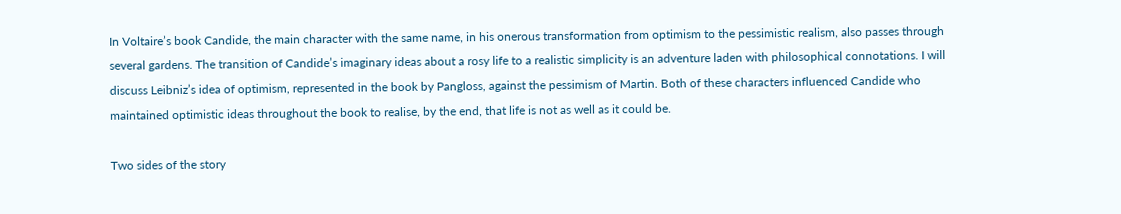In Voltaire’s book Candide, the main character with the same name, in his onerous transformation from optimism to the pessimistic realism, also passes through several gardens. The transition of Candide’s imaginary ideas about a rosy life to a realistic simplicity is an adventure laden with philosophical connotations. I will discuss Leibniz’s idea of optimism, represented in the book by Pangloss, against the pessimism of Martin. Both of these characters influenced Candide who maintained optimistic ideas throughout the book to realise, by the end, that life is not as well as it could be.

Two sides of the story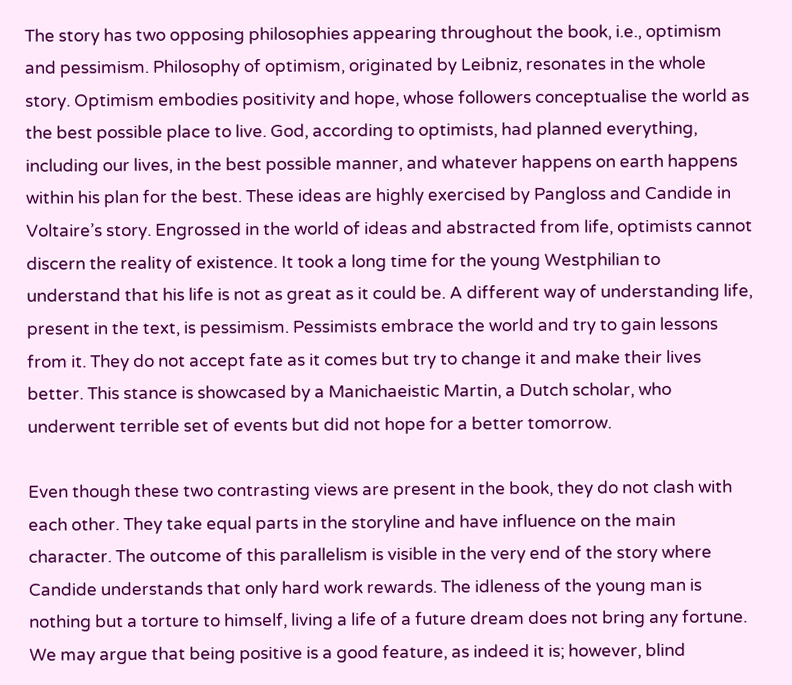The story has two opposing philosophies appearing throughout the book, i.e., optimism and pessimism. Philosophy of optimism, originated by Leibniz, resonates in the whole story. Optimism embodies positivity and hope, whose followers conceptualise the world as the best possible place to live. God, according to optimists, had planned everything, including our lives, in the best possible manner, and whatever happens on earth happens within his plan for the best. These ideas are highly exercised by Pangloss and Candide in Voltaire’s story. Engrossed in the world of ideas and abstracted from life, optimists cannot discern the reality of existence. It took a long time for the young Westphilian to understand that his life is not as great as it could be. A different way of understanding life, present in the text, is pessimism. Pessimists embrace the world and try to gain lessons from it. They do not accept fate as it comes but try to change it and make their lives better. This stance is showcased by a Manichaeistic Martin, a Dutch scholar, who underwent terrible set of events but did not hope for a better tomorrow.

Even though these two contrasting views are present in the book, they do not clash with each other. They take equal parts in the storyline and have influence on the main character. The outcome of this parallelism is visible in the very end of the story where Candide understands that only hard work rewards. The idleness of the young man is nothing but a torture to himself, living a life of a future dream does not bring any fortune. We may argue that being positive is a good feature, as indeed it is; however, blind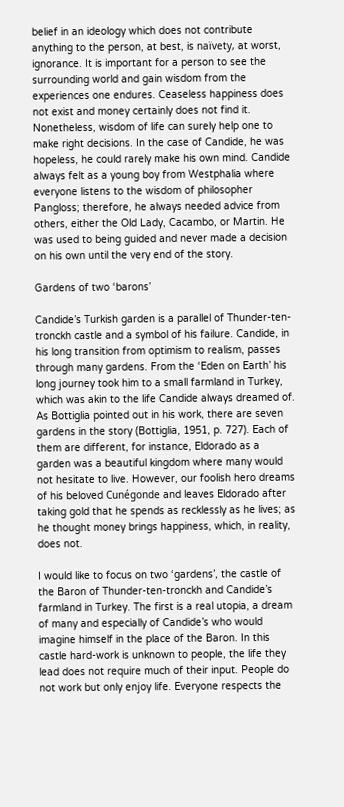belief in an ideology which does not contribute anything to the person, at best, is naïvety, at worst, ignorance. It is important for a person to see the surrounding world and gain wisdom from the experiences one endures. Ceaseless happiness does not exist and money certainly does not find it. Nonetheless, wisdom of life can surely help one to make right decisions. In the case of Candide, he was hopeless, he could rarely make his own mind. Candide always felt as a young boy from Westphalia where everyone listens to the wisdom of philosopher Pangloss; therefore, he always needed advice from others, either the Old Lady, Cacambo, or Martin. He was used to being guided and never made a decision on his own until the very end of the story.

Gardens of two ‘barons’

Candide’s Turkish garden is a parallel of Thunder-ten-tronckh castle and a symbol of his failure. Candide, in his long transition from optimism to realism, passes through many gardens. From the ‘Eden on Earth’ his long journey took him to a small farmland in Turkey, which was akin to the life Candide always dreamed of. As Bottiglia pointed out in his work, there are seven gardens in the story (Bottiglia, 1951, p. 727). Each of them are different, for instance, Eldorado as a garden was a beautiful kingdom where many would not hesitate to live. However, our foolish hero dreams of his beloved Cunégonde and leaves Eldorado after taking gold that he spends as recklessly as he lives; as he thought money brings happiness, which, in reality, does not.

I would like to focus on two ‘gardens’, the castle of the Baron of Thunder-ten-tronckh and Candide’s farmland in Turkey. The first is a real utopia, a dream of many and especially of Candide’s who would imagine himself in the place of the Baron. In this castle hard-work is unknown to people, the life they lead does not require much of their input. People do not work but only enjoy life. Everyone respects the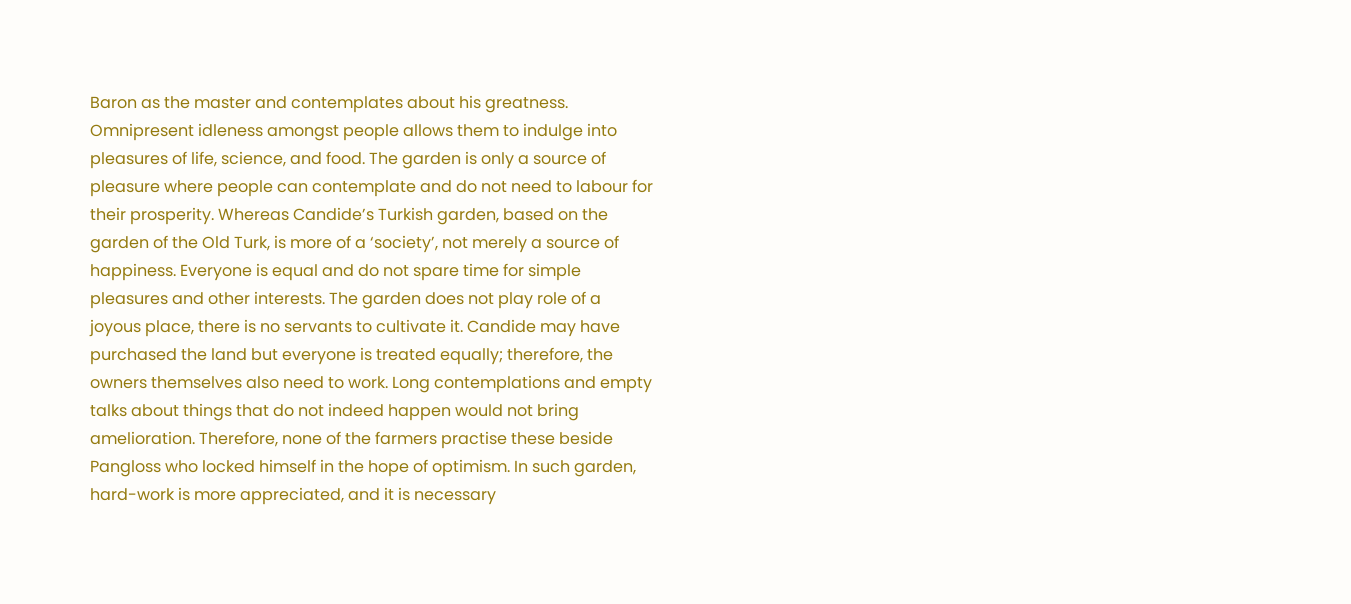Baron as the master and contemplates about his greatness. Omnipresent idleness amongst people allows them to indulge into pleasures of life, science, and food. The garden is only a source of pleasure where people can contemplate and do not need to labour for their prosperity. Whereas Candide’s Turkish garden, based on the garden of the Old Turk, is more of a ‘society’, not merely a source of happiness. Everyone is equal and do not spare time for simple pleasures and other interests. The garden does not play role of a joyous place, there is no servants to cultivate it. Candide may have purchased the land but everyone is treated equally; therefore, the owners themselves also need to work. Long contemplations and empty talks about things that do not indeed happen would not bring amelioration. Therefore, none of the farmers practise these beside Pangloss who locked himself in the hope of optimism. In such garden, hard-work is more appreciated, and it is necessary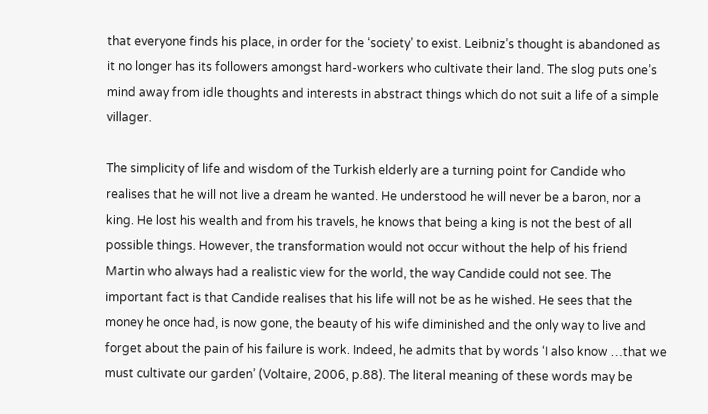that everyone finds his place, in order for the ‘society’ to exist. Leibniz’s thought is abandoned as it no longer has its followers amongst hard-workers who cultivate their land. The slog puts one’s mind away from idle thoughts and interests in abstract things which do not suit a life of a simple villager.

The simplicity of life and wisdom of the Turkish elderly are a turning point for Candide who realises that he will not live a dream he wanted. He understood he will never be a baron, nor a king. He lost his wealth and from his travels, he knows that being a king is not the best of all possible things. However, the transformation would not occur without the help of his friend Martin who always had a realistic view for the world, the way Candide could not see. The important fact is that Candide realises that his life will not be as he wished. He sees that the money he once had, is now gone, the beauty of his wife diminished and the only way to live and forget about the pain of his failure is work. Indeed, he admits that by words ‘I also know …that we must cultivate our garden’ (Voltaire, 2006, p.88). The literal meaning of these words may be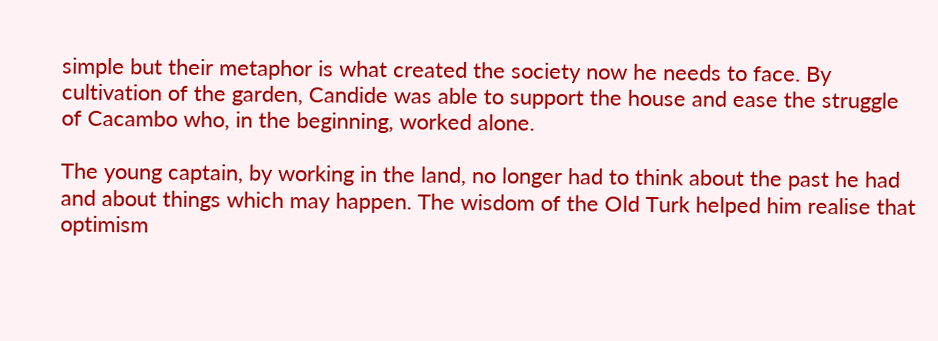simple but their metaphor is what created the society now he needs to face. By cultivation of the garden, Candide was able to support the house and ease the struggle of Cacambo who, in the beginning, worked alone.

The young captain, by working in the land, no longer had to think about the past he had and about things which may happen. The wisdom of the Old Turk helped him realise that optimism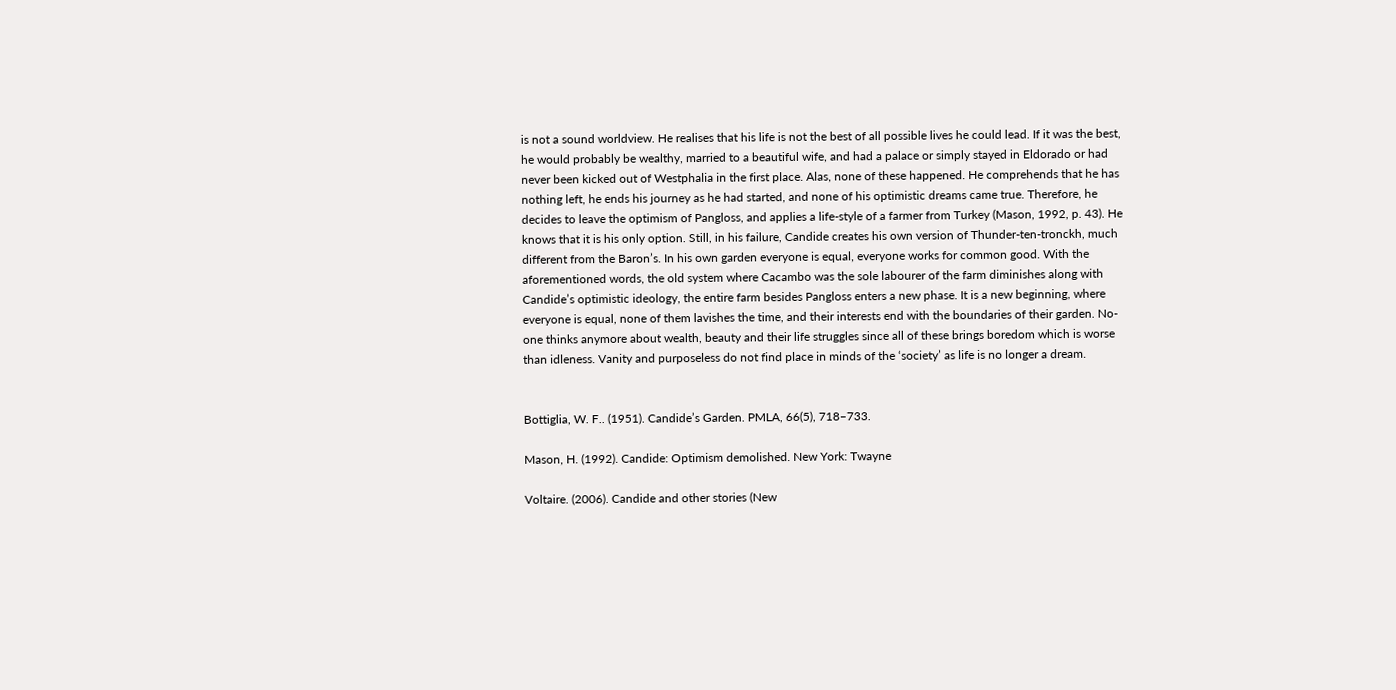is not a sound worldview. He realises that his life is not the best of all possible lives he could lead. If it was the best, he would probably be wealthy, married to a beautiful wife, and had a palace or simply stayed in Eldorado or had never been kicked out of Westphalia in the first place. Alas, none of these happened. He comprehends that he has nothing left, he ends his journey as he had started, and none of his optimistic dreams came true. Therefore, he decides to leave the optimism of Pangloss, and applies a life-style of a farmer from Turkey (Mason, 1992, p. 43). He knows that it is his only option. Still, in his failure, Candide creates his own version of Thunder-ten-tronckh, much different from the Baron’s. In his own garden everyone is equal, everyone works for common good. With the aforementioned words, the old system where Cacambo was the sole labourer of the farm diminishes along with Candide’s optimistic ideology, the entire farm besides Pangloss enters a new phase. It is a new beginning, where everyone is equal, none of them lavishes the time, and their interests end with the boundaries of their garden. No-one thinks anymore about wealth, beauty and their life struggles since all of these brings boredom which is worse than idleness. Vanity and purposeless do not find place in minds of the ‘society’ as life is no longer a dream.


Bottiglia, W. F.. (1951). Candide’s Garden. PMLA, 66(5), 718–733.

Mason, H. (1992). Candide: Optimism demolished. New York: Twayne

Voltaire. (2006). Candide and other stories (New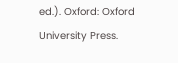ed.). Oxford: Oxford University Press.